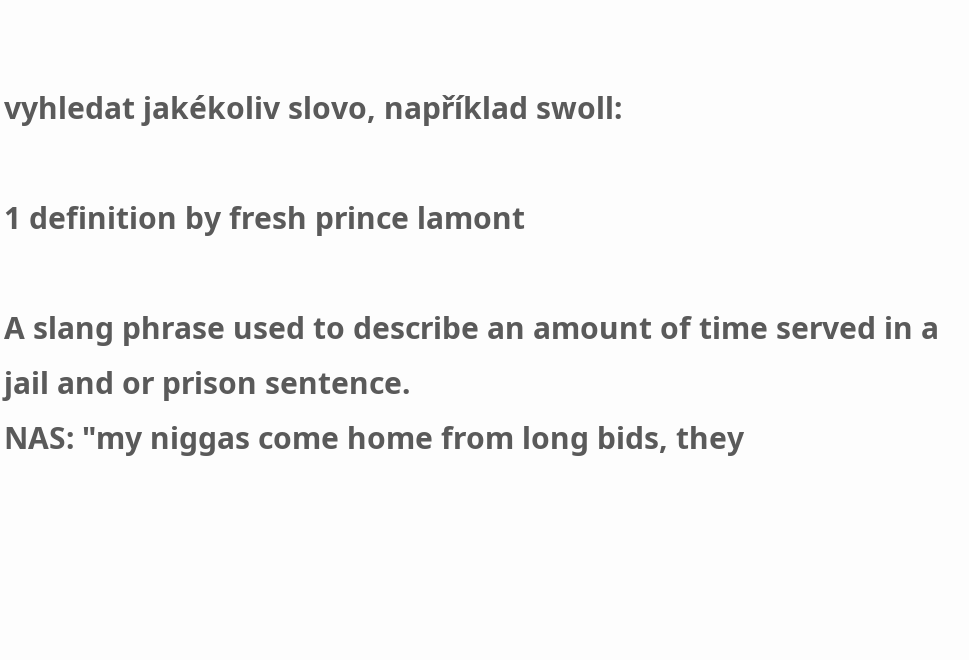vyhledat jakékoliv slovo, například swoll:

1 definition by fresh prince lamont

A slang phrase used to describe an amount of time served in a jail and or prison sentence.
NAS: "my niggas come home from long bids, they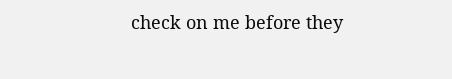check on me before they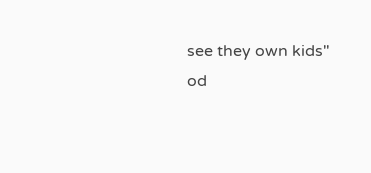see they own kids"
od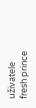uživatele fresh prince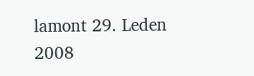lamont 29. Leden 2008